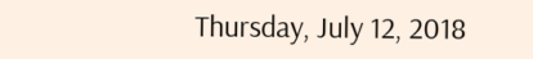Thursday, July 12, 2018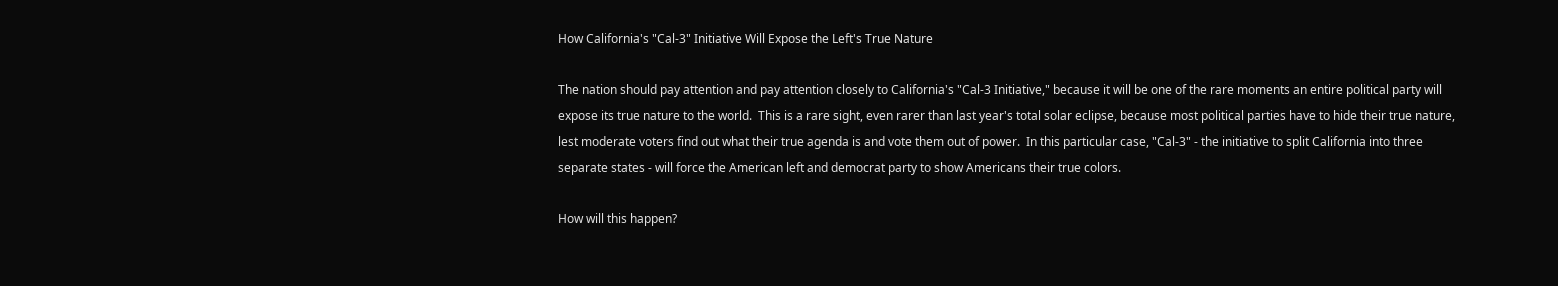How California's "Cal-3" Initiative Will Expose the Left's True Nature

The nation should pay attention and pay attention closely to California's "Cal-3 Initiative," because it will be one of the rare moments an entire political party will expose its true nature to the world.  This is a rare sight, even rarer than last year's total solar eclipse, because most political parties have to hide their true nature, lest moderate voters find out what their true agenda is and vote them out of power.  In this particular case, "Cal-3" - the initiative to split California into three separate states - will force the American left and democrat party to show Americans their true colors.

How will this happen?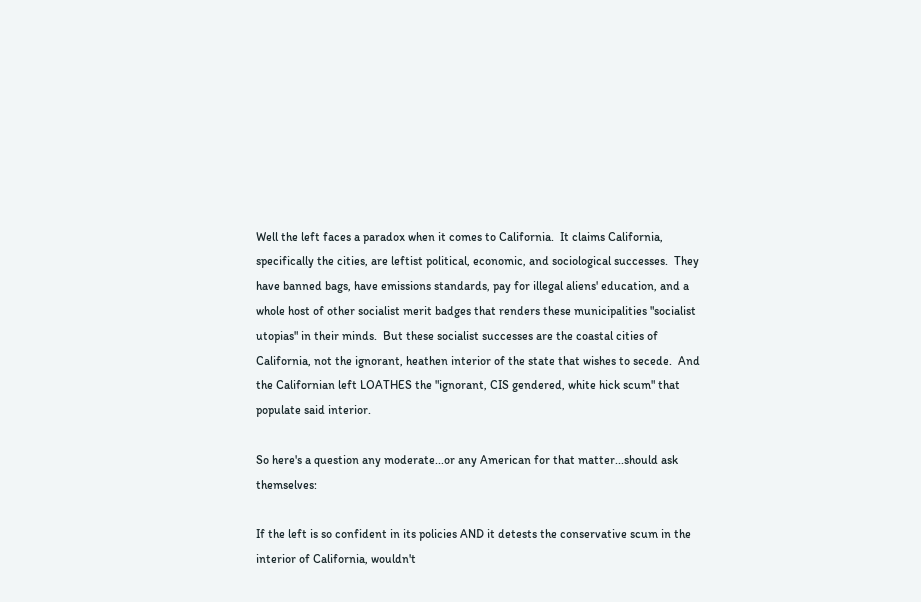Well the left faces a paradox when it comes to California.  It claims California, specifically the cities, are leftist political, economic, and sociological successes.  They have banned bags, have emissions standards, pay for illegal aliens' education, and a whole host of other socialist merit badges that renders these municipalities "socialist utopias" in their minds.  But these socialist successes are the coastal cities of California, not the ignorant, heathen interior of the state that wishes to secede.  And the Californian left LOATHES the "ignorant, CIS gendered, white hick scum" that populate said interior.

So here's a question any moderate...or any American for that matter...should ask themselves:

If the left is so confident in its policies AND it detests the conservative scum in the interior of California, wouldn't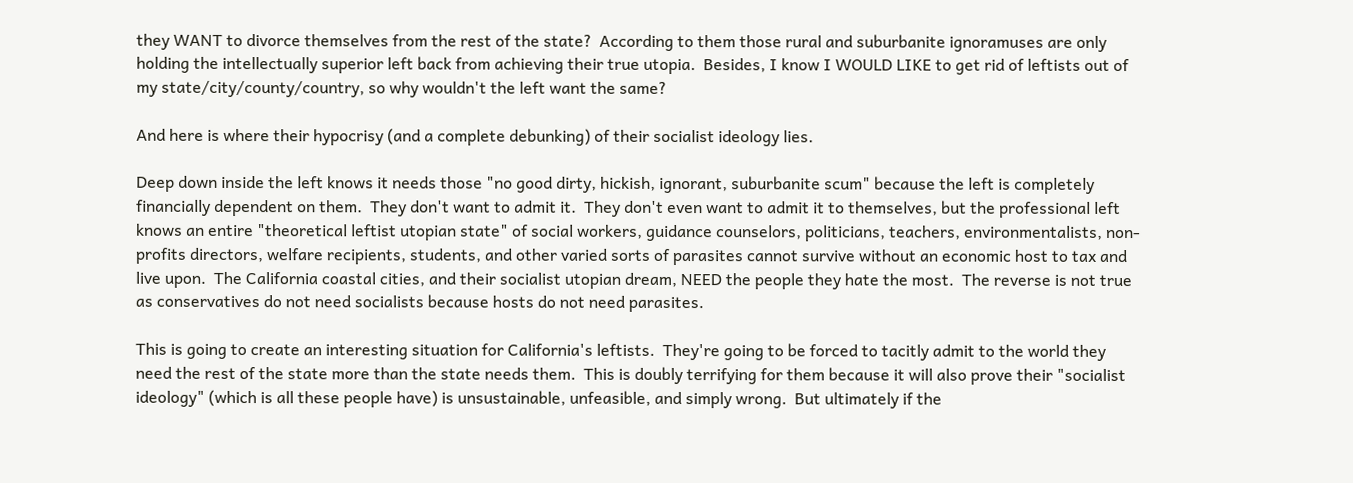they WANT to divorce themselves from the rest of the state?  According to them those rural and suburbanite ignoramuses are only holding the intellectually superior left back from achieving their true utopia.  Besides, I know I WOULD LIKE to get rid of leftists out of my state/city/county/country, so why wouldn't the left want the same?

And here is where their hypocrisy (and a complete debunking) of their socialist ideology lies.

Deep down inside the left knows it needs those "no good dirty, hickish, ignorant, suburbanite scum" because the left is completely financially dependent on them.  They don't want to admit it.  They don't even want to admit it to themselves, but the professional left knows an entire "theoretical leftist utopian state" of social workers, guidance counselors, politicians, teachers, environmentalists, non-profits directors, welfare recipients, students, and other varied sorts of parasites cannot survive without an economic host to tax and live upon.  The California coastal cities, and their socialist utopian dream, NEED the people they hate the most.  The reverse is not true as conservatives do not need socialists because hosts do not need parasites.

This is going to create an interesting situation for California's leftists.  They're going to be forced to tacitly admit to the world they need the rest of the state more than the state needs them.  This is doubly terrifying for them because it will also prove their "socialist ideology" (which is all these people have) is unsustainable, unfeasible, and simply wrong.  But ultimately if the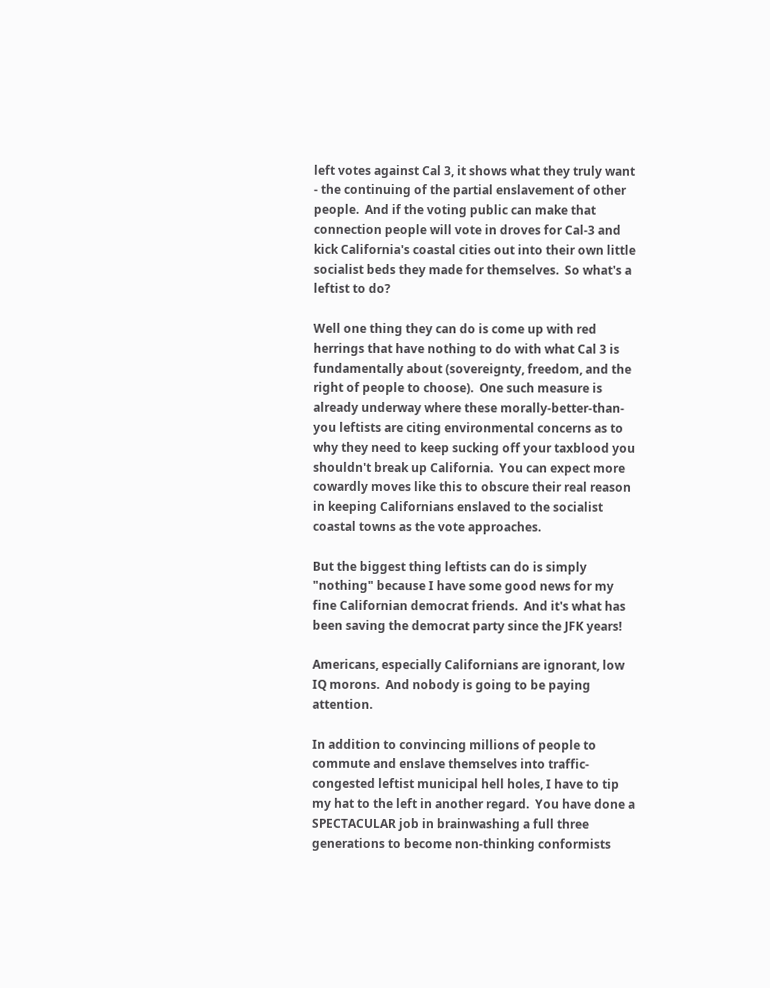left votes against Cal 3, it shows what they truly want - the continuing of the partial enslavement of other people.  And if the voting public can make that connection people will vote in droves for Cal-3 and kick California's coastal cities out into their own little socialist beds they made for themselves.  So what's a leftist to do?

Well one thing they can do is come up with red herrings that have nothing to do with what Cal 3 is fundamentally about (sovereignty, freedom, and the right of people to choose).  One such measure is already underway where these morally-better-than-you leftists are citing environmental concerns as to why they need to keep sucking off your taxblood you shouldn't break up California.  You can expect more cowardly moves like this to obscure their real reason in keeping Californians enslaved to the socialist coastal towns as the vote approaches.

But the biggest thing leftists can do is simply "nothing" because I have some good news for my fine Californian democrat friends.  And it's what has been saving the democrat party since the JFK years!

Americans, especially Californians are ignorant, low IQ morons.  And nobody is going to be paying attention.

In addition to convincing millions of people to commute and enslave themselves into traffic-congested leftist municipal hell holes, I have to tip my hat to the left in another regard.  You have done a SPECTACULAR job in brainwashing a full three generations to become non-thinking conformists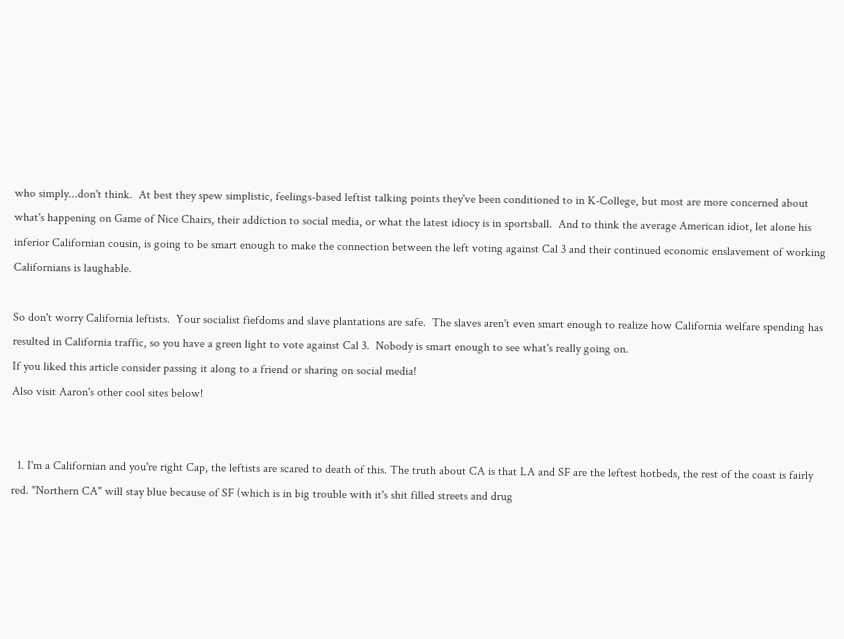who simply...don't think.  At best they spew simplistic, feelings-based leftist talking points they've been conditioned to in K-College, but most are more concerned about what's happening on Game of Nice Chairs, their addiction to social media, or what the latest idiocy is in sportsball.  And to think the average American idiot, let alone his inferior Californian cousin, is going to be smart enough to make the connection between the left voting against Cal 3 and their continued economic enslavement of working Californians is laughable.

So don't worry California leftists.  Your socialist fiefdoms and slave plantations are safe.  The slaves aren't even smart enough to realize how California welfare spending has resulted in California traffic, so you have a green light to vote against Cal 3.  Nobody is smart enough to see what's really going on.
If you liked this article consider passing it along to a friend or sharing on social media!
Also visit Aaron's other cool sites below!


  1. I'm a Californian and you're right Cap, the leftists are scared to death of this. The truth about CA is that LA and SF are the leftest hotbeds, the rest of the coast is fairly red. "Northern CA" will stay blue because of SF (which is in big trouble with it's shit filled streets and drug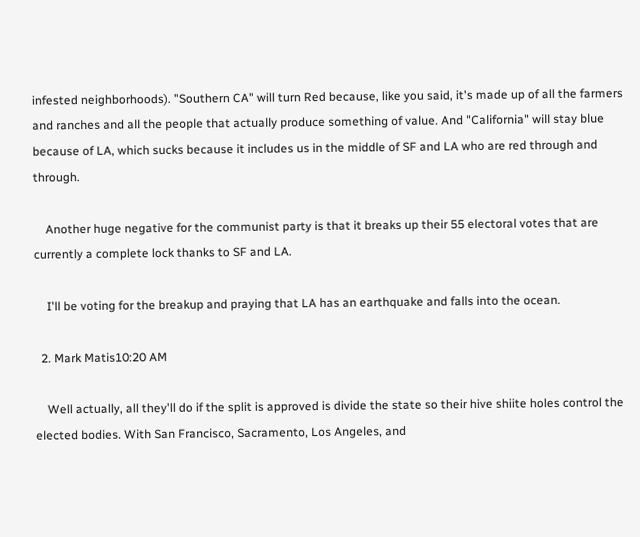infested neighborhoods). "Southern CA" will turn Red because, like you said, it's made up of all the farmers and ranches and all the people that actually produce something of value. And "California" will stay blue because of LA, which sucks because it includes us in the middle of SF and LA who are red through and through.

    Another huge negative for the communist party is that it breaks up their 55 electoral votes that are currently a complete lock thanks to SF and LA.

    I'll be voting for the breakup and praying that LA has an earthquake and falls into the ocean.

  2. Mark Matis10:20 AM

    Well actually, all they'll do if the split is approved is divide the state so their hive shiite holes control the elected bodies. With San Francisco, Sacramento, Los Angeles, and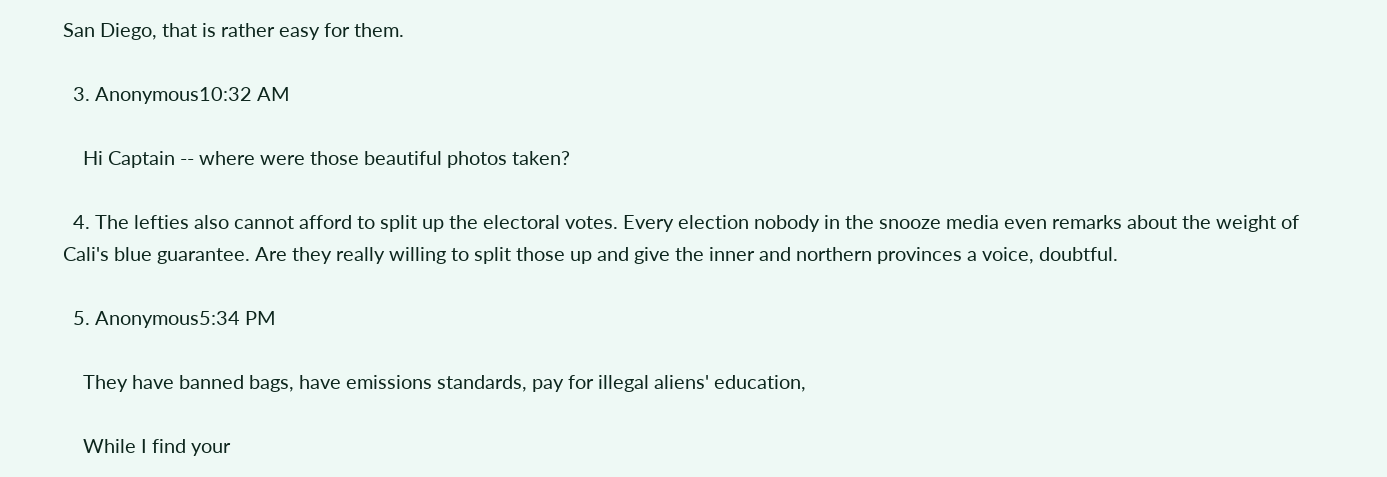San Diego, that is rather easy for them.

  3. Anonymous10:32 AM

    Hi Captain -- where were those beautiful photos taken?

  4. The lefties also cannot afford to split up the electoral votes. Every election nobody in the snooze media even remarks about the weight of Cali's blue guarantee. Are they really willing to split those up and give the inner and northern provinces a voice, doubtful.

  5. Anonymous5:34 PM

    They have banned bags, have emissions standards, pay for illegal aliens' education,

    While I find your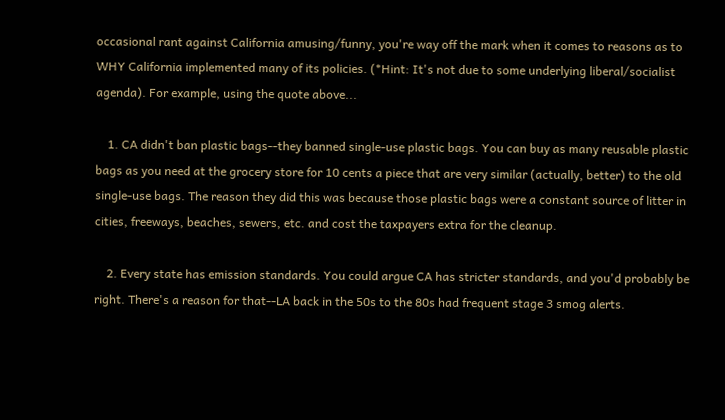occasional rant against California amusing/funny, you're way off the mark when it comes to reasons as to WHY California implemented many of its policies. (*Hint: It's not due to some underlying liberal/socialist agenda). For example, using the quote above...

    1. CA didn't ban plastic bags--they banned single-use plastic bags. You can buy as many reusable plastic bags as you need at the grocery store for 10 cents a piece that are very similar (actually, better) to the old single-use bags. The reason they did this was because those plastic bags were a constant source of litter in cities, freeways, beaches, sewers, etc. and cost the taxpayers extra for the cleanup.

    2. Every state has emission standards. You could argue CA has stricter standards, and you'd probably be right. There's a reason for that--LA back in the 50s to the 80s had frequent stage 3 smog alerts.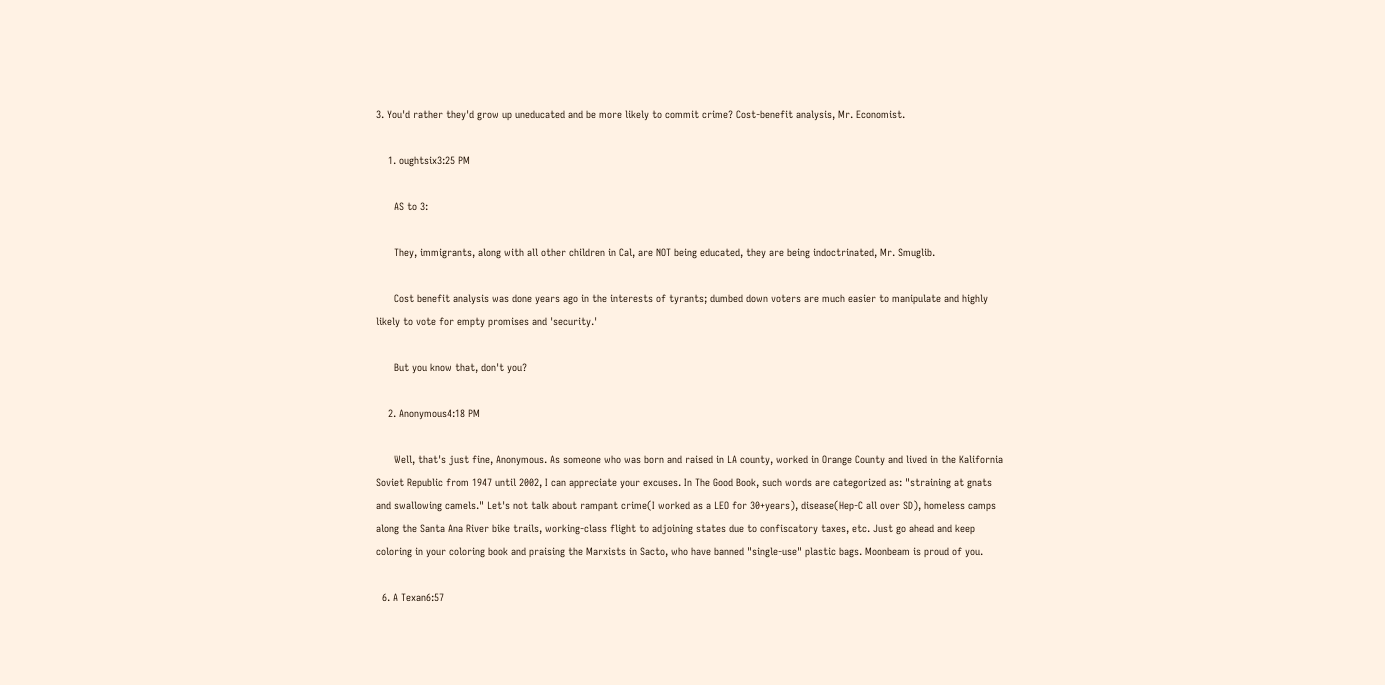3. You'd rather they'd grow up uneducated and be more likely to commit crime? Cost-benefit analysis, Mr. Economist.

    1. oughtsix3:25 PM

      AS to 3:

      They, immigrants, along with all other children in Cal, are NOT being educated, they are being indoctrinated, Mr. Smuglib.

      Cost benefit analysis was done years ago in the interests of tyrants; dumbed down voters are much easier to manipulate and highly likely to vote for empty promises and 'security.'

      But you know that, don't you?

    2. Anonymous4:18 PM

      Well, that's just fine, Anonymous. As someone who was born and raised in LA county, worked in Orange County and lived in the Kalifornia Soviet Republic from 1947 until 2002, I can appreciate your excuses. In The Good Book, such words are categorized as: "straining at gnats and swallowing camels." Let's not talk about rampant crime(I worked as a LEO for 30+years), disease(Hep-C all over SD), homeless camps along the Santa Ana River bike trails, working-class flight to adjoining states due to confiscatory taxes, etc. Just go ahead and keep coloring in your coloring book and praising the Marxists in Sacto, who have banned "single-use" plastic bags. Moonbeam is proud of you.

  6. A Texan6:57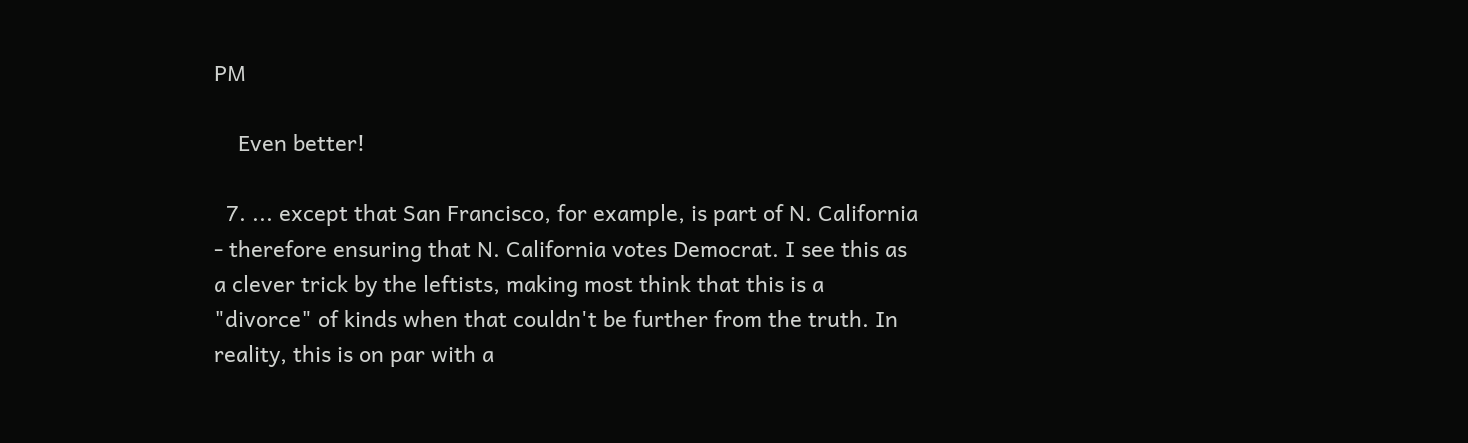PM

    Even better!

  7. ... except that San Francisco, for example, is part of N. California - therefore ensuring that N. California votes Democrat. I see this as a clever trick by the leftists, making most think that this is a "divorce" of kinds when that couldn't be further from the truth. In reality, this is on par with a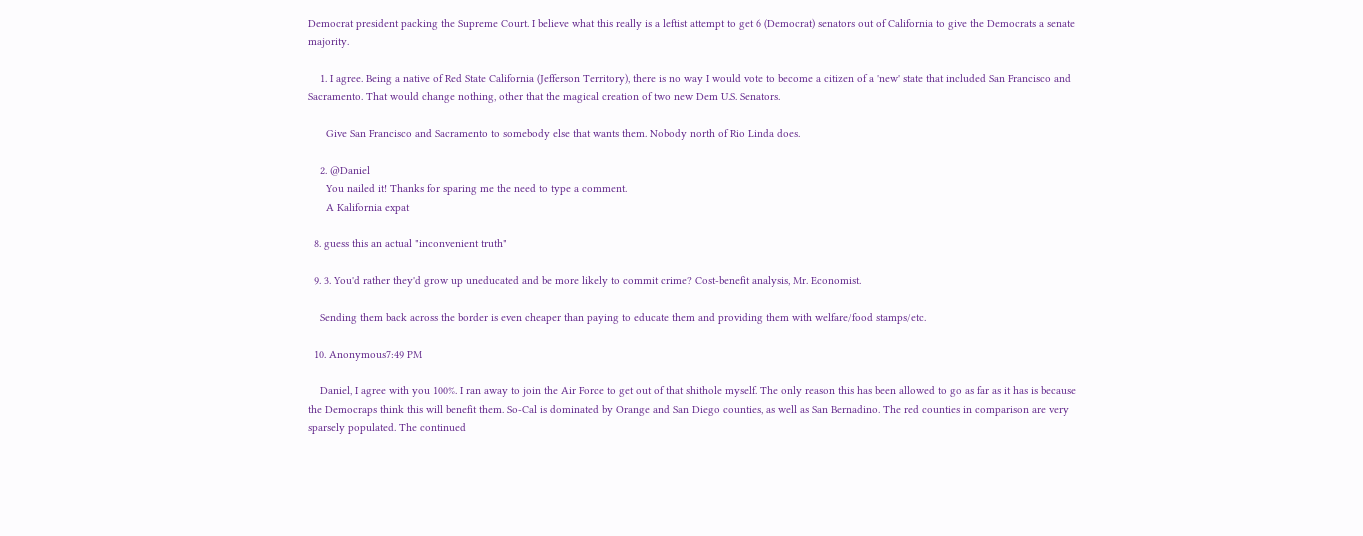Democrat president packing the Supreme Court. I believe what this really is a leftist attempt to get 6 (Democrat) senators out of California to give the Democrats a senate majority.

    1. I agree. Being a native of Red State California (Jefferson Territory), there is no way I would vote to become a citizen of a 'new' state that included San Francisco and Sacramento. That would change nothing, other that the magical creation of two new Dem U.S. Senators.

      Give San Francisco and Sacramento to somebody else that wants them. Nobody north of Rio Linda does.

    2. @Daniel
      You nailed it! Thanks for sparing me the need to type a comment.
      A Kalifornia expat

  8. guess this an actual "inconvenient truth"

  9. 3. You'd rather they'd grow up uneducated and be more likely to commit crime? Cost-benefit analysis, Mr. Economist.

    Sending them back across the border is even cheaper than paying to educate them and providing them with welfare/food stamps/etc.

  10. Anonymous7:49 PM

    Daniel, I agree with you 100%. I ran away to join the Air Force to get out of that shithole myself. The only reason this has been allowed to go as far as it has is because the Democraps think this will benefit them. So-Cal is dominated by Orange and San Diego counties, as well as San Bernadino. The red counties in comparison are very sparsely populated. The continued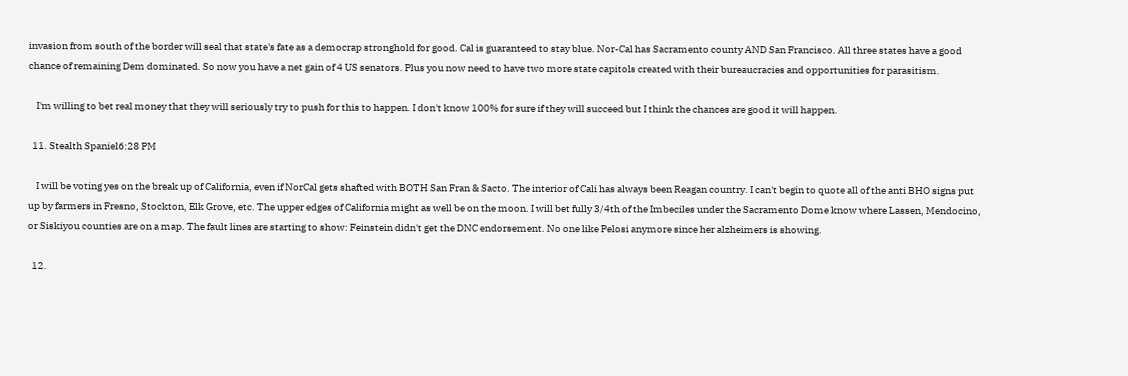invasion from south of the border will seal that state's fate as a democrap stronghold for good. Cal is guaranteed to stay blue. Nor-Cal has Sacramento county AND San Francisco. All three states have a good chance of remaining Dem dominated. So now you have a net gain of 4 US senators. Plus you now need to have two more state capitols created with their bureaucracies and opportunities for parasitism.

    I'm willing to bet real money that they will seriously try to push for this to happen. I don't know 100% for sure if they will succeed but I think the chances are good it will happen.

  11. Stealth Spaniel6:28 PM

    I will be voting yes on the break up of California, even if NorCal gets shafted with BOTH San Fran & Sacto. The interior of Cali has always been Reagan country. I can't begin to quote all of the anti BHO signs put up by farmers in Fresno, Stockton, Elk Grove, etc. The upper edges of California might as well be on the moon. I will bet fully 3/4th of the Imbeciles under the Sacramento Dome know where Lassen, Mendocino, or Siskiyou counties are on a map. The fault lines are starting to show: Feinstein didn't get the DNC endorsement. No one like Pelosi anymore since her alzheimers is showing.

  12.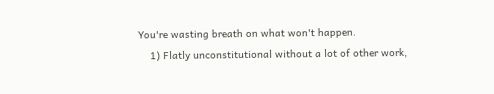You're wasting breath on what won't happen.
    1) Flatly unconstitutional without a lot of other work,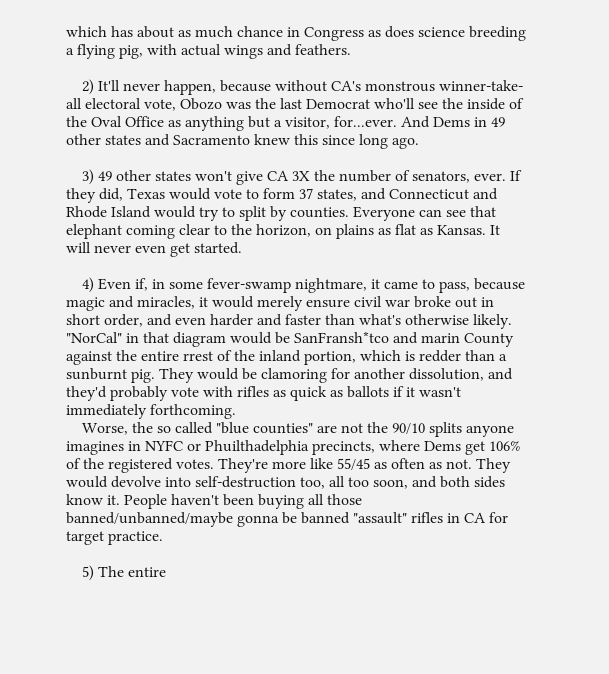which has about as much chance in Congress as does science breeding a flying pig, with actual wings and feathers.

    2) It'll never happen, because without CA's monstrous winner-take-all electoral vote, Obozo was the last Democrat who'll see the inside of the Oval Office as anything but a visitor, for...ever. And Dems in 49 other states and Sacramento knew this since long ago.

    3) 49 other states won't give CA 3X the number of senators, ever. If they did, Texas would vote to form 37 states, and Connecticut and Rhode Island would try to split by counties. Everyone can see that elephant coming clear to the horizon, on plains as flat as Kansas. It will never even get started.

    4) Even if, in some fever-swamp nightmare, it came to pass, because magic and miracles, it would merely ensure civil war broke out in short order, and even harder and faster than what's otherwise likely. "NorCal" in that diagram would be SanFransh*tco and marin County against the entire rrest of the inland portion, which is redder than a sunburnt pig. They would be clamoring for another dissolution, and they'd probably vote with rifles as quick as ballots if it wasn't immediately forthcoming.
    Worse, the so called "blue counties" are not the 90/10 splits anyone imagines in NYFC or Phuilthadelphia precincts, where Dems get 106% of the registered votes. They're more like 55/45 as often as not. They would devolve into self-destruction too, all too soon, and both sides know it. People haven't been buying all those banned/unbanned/maybe gonna be banned "assault" rifles in CA for target practice.

    5) The entire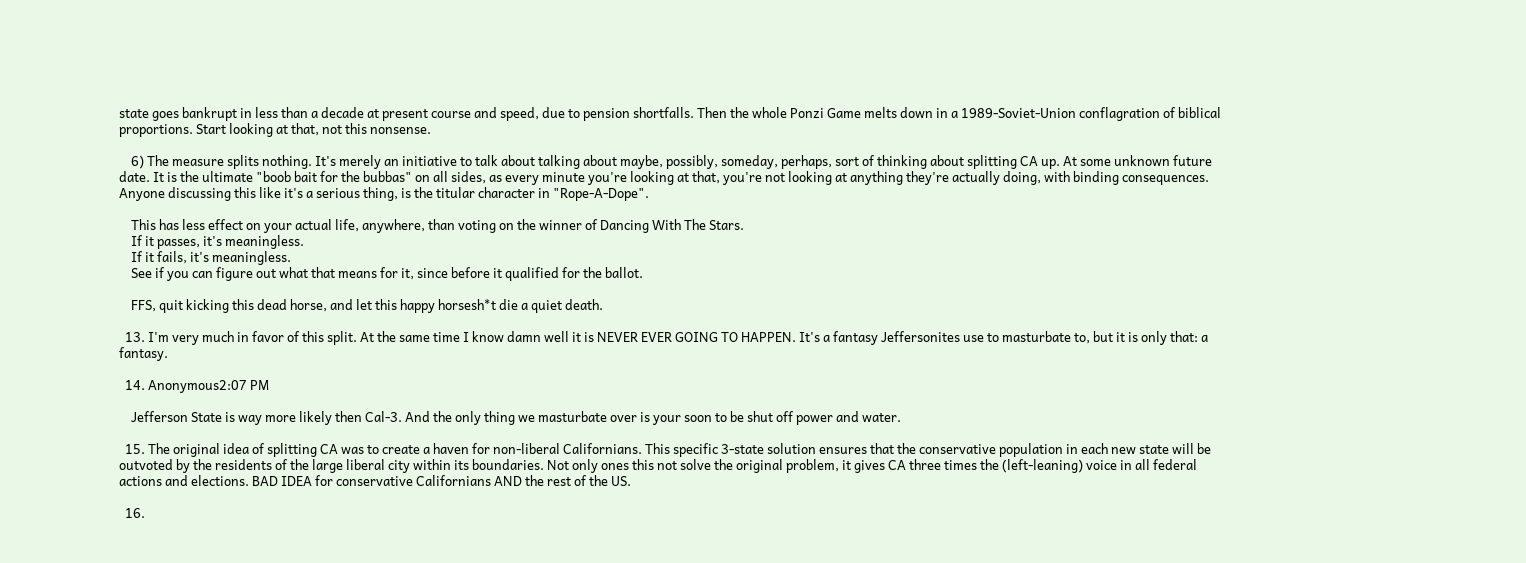state goes bankrupt in less than a decade at present course and speed, due to pension shortfalls. Then the whole Ponzi Game melts down in a 1989-Soviet-Union conflagration of biblical proportions. Start looking at that, not this nonsense.

    6) The measure splits nothing. It's merely an initiative to talk about talking about maybe, possibly, someday, perhaps, sort of thinking about splitting CA up. At some unknown future date. It is the ultimate "boob bait for the bubbas" on all sides, as every minute you're looking at that, you're not looking at anything they're actually doing, with binding consequences. Anyone discussing this like it's a serious thing, is the titular character in "Rope-A-Dope".

    This has less effect on your actual life, anywhere, than voting on the winner of Dancing With The Stars.
    If it passes, it's meaningless.
    If it fails, it's meaningless.
    See if you can figure out what that means for it, since before it qualified for the ballot.

    FFS, quit kicking this dead horse, and let this happy horsesh*t die a quiet death.

  13. I'm very much in favor of this split. At the same time I know damn well it is NEVER EVER GOING TO HAPPEN. It's a fantasy Jeffersonites use to masturbate to, but it is only that: a fantasy.

  14. Anonymous2:07 PM

    Jefferson State is way more likely then Cal-3. And the only thing we masturbate over is your soon to be shut off power and water.

  15. The original idea of splitting CA was to create a haven for non-liberal Californians. This specific 3-state solution ensures that the conservative population in each new state will be outvoted by the residents of the large liberal city within its boundaries. Not only ones this not solve the original problem, it gives CA three times the (left-leaning) voice in all federal actions and elections. BAD IDEA for conservative Californians AND the rest of the US.

  16.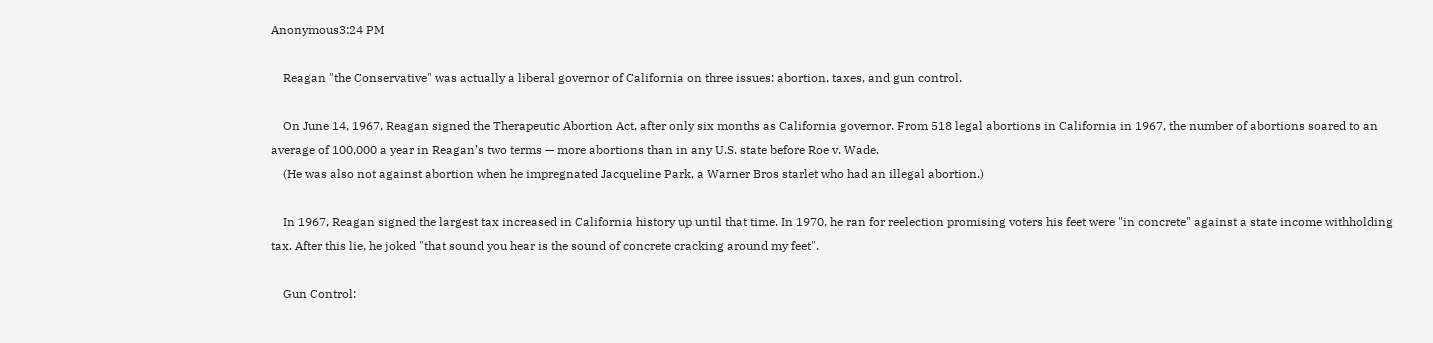Anonymous3:24 PM

    Reagan "the Conservative" was actually a liberal governor of California on three issues: abortion, taxes, and gun control.

    On June 14, 1967, Reagan signed the Therapeutic Abortion Act, after only six months as California governor. From 518 legal abortions in California in 1967, the number of abortions soared to an average of 100,000 a year in Reagan’s two terms — more abortions than in any U.S. state before Roe v. Wade.
    (He was also not against abortion when he impregnated Jacqueline Park, a Warner Bros starlet who had an illegal abortion.)

    In 1967, Reagan signed the largest tax increased in California history up until that time. In 1970, he ran for reelection promising voters his feet were "in concrete" against a state income withholding tax. After this lie, he joked "that sound you hear is the sound of concrete cracking around my feet".

    Gun Control: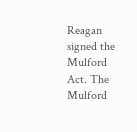Reagan signed the Mulford Act. The Mulford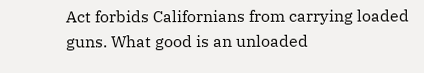Act forbids Californians from carrying loaded guns. What good is an unloaded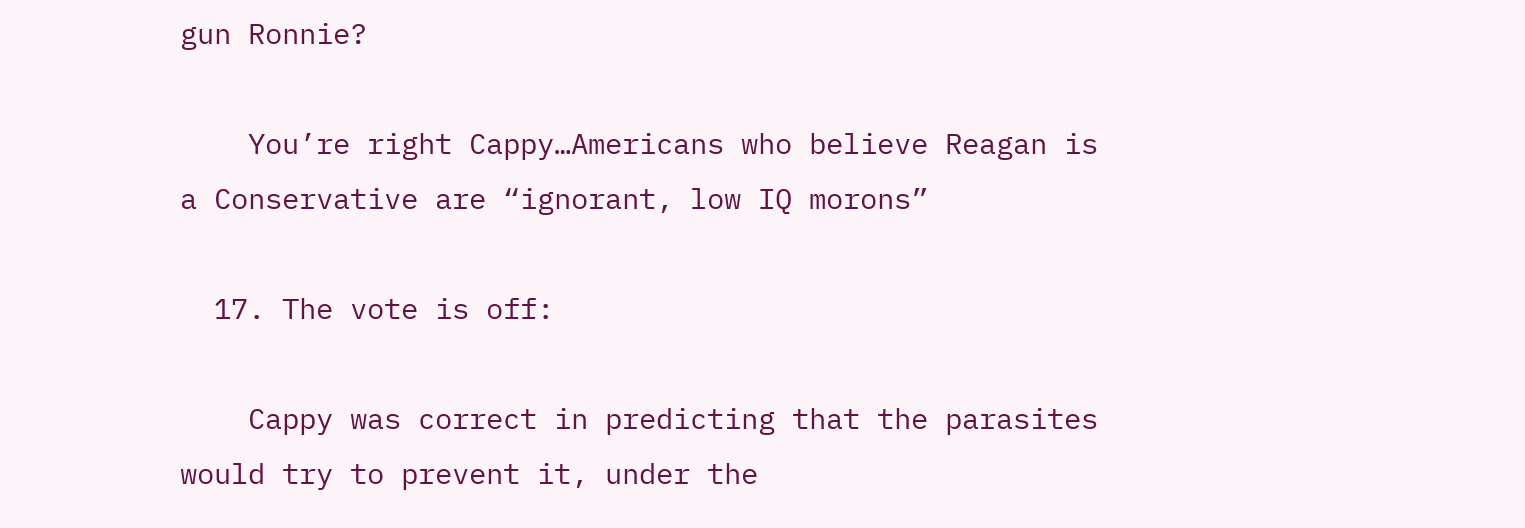gun Ronnie?

    You’re right Cappy…Americans who believe Reagan is a Conservative are “ignorant, low IQ morons”

  17. The vote is off:

    Cappy was correct in predicting that the parasites would try to prevent it, under the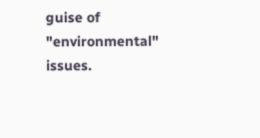guise of "environmental" issues.